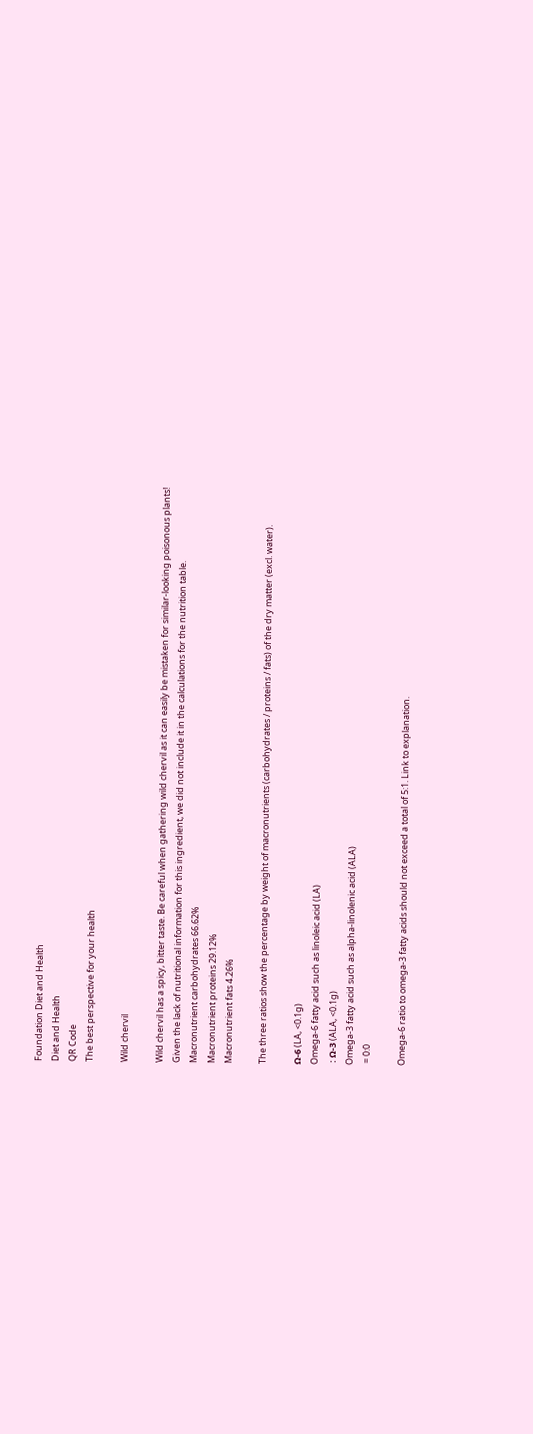Foundation Diet and Health
Diet and Health
QR Code
The best perspective for your health

Wild chervil

Wild chervil has a spicy, bitter taste. Be careful when gathering wild chervil as it can easily be mistaken for similar-looking poisonous plants!
Given the lack of nutritional information for this ingredient, we did not include it in the calculations for the nutrition table.
Macronutrient carbohydrates 66.62%
Macronutrient proteins 29.12%
Macronutrient fats 4.26%

The three ratios show the percentage by weight of macronutrients (carbohydrates / proteins / fats) of the dry matter (excl. water).

Ω-6 (LA, <0.1g)
Omega-6 fatty acid such as linoleic acid (LA)
 : Ω-3 (ALA, <0.1g)
Omega-3 fatty acid such as alpha-linolenic acid (ALA)
 = 0:0

Omega-6 ratio to omega-3 fatty acids should not exceed a total of 5:1. Link to explanation.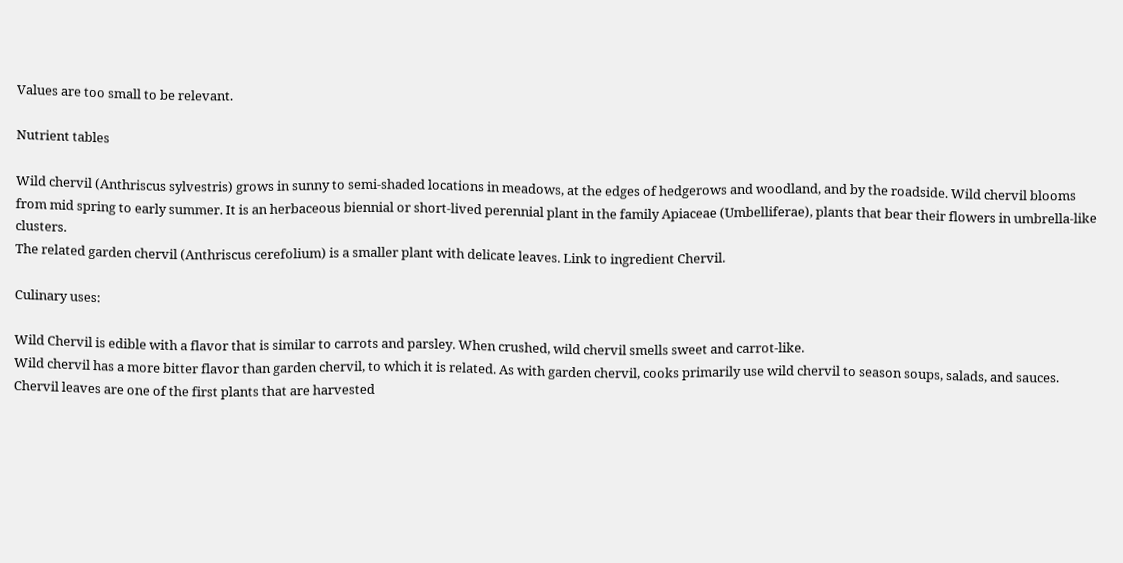Values are too small to be relevant.

Nutrient tables

Wild chervil (Anthriscus sylvestris) grows in sunny to semi-shaded locations in meadows, at the edges of hedgerows and woodland, and by the roadside. Wild chervil blooms from mid spring to early summer. It is an herbaceous biennial or short-lived perennial plant in the family Apiaceae (Umbelliferae), plants that bear their flowers in umbrella-like clusters.
The related garden chervil (Anthriscus cerefolium) is a smaller plant with delicate leaves. Link to ingredient Chervil.

Culinary uses:

Wild Chervil is edible with a flavor that is similar to carrots and parsley. When crushed, wild chervil smells sweet and carrot-like.
Wild chervil has a more bitter flavor than garden chervil, to which it is related. As with garden chervil, cooks primarily use wild chervil to season soups, salads, and sauces.
Chervil leaves are one of the first plants that are harvested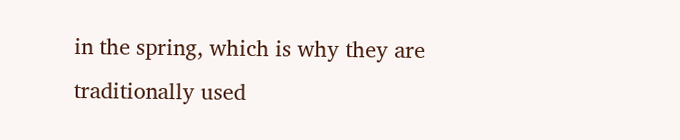in the spring, which is why they are traditionally used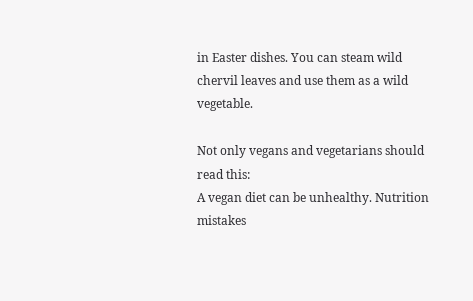in Easter dishes. You can steam wild chervil leaves and use them as a wild vegetable.

Not only vegans and vegetarians should read this:
A vegan diet can be unhealthy. Nutrition mistakes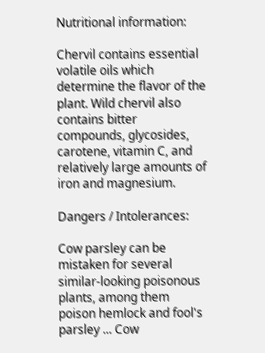Nutritional information:

Chervil contains essential volatile oils which determine the flavor of the plant. Wild chervil also contains bitter compounds, glycosides, carotene, vitamin C, and relatively large amounts of iron and magnesium.

Dangers / Intolerances:

Cow parsley can be mistaken for several similar-looking poisonous plants, among them poison hemlock and fool's parsley ... Cow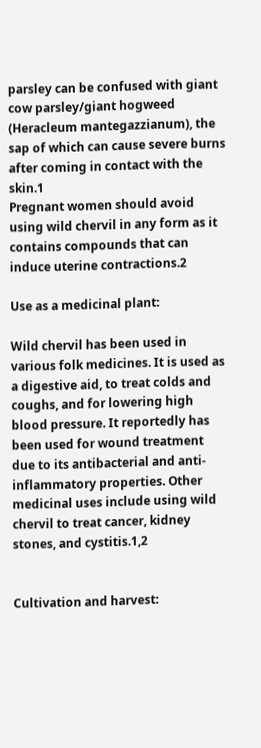parsley can be confused with giant cow parsley/giant hogweed (Heracleum mantegazzianum), the sap of which can cause severe burns after coming in contact with the skin.1
Pregnant women should avoid using wild chervil in any form as it contains compounds that can induce uterine contractions.2

Use as a medicinal plant:

Wild chervil has been used in various folk medicines. It is used as a digestive aid, to treat colds and coughs, and for lowering high blood pressure. It reportedly has been used for wound treatment due to its antibacterial and anti-inflammatory properties. Other medicinal uses include using wild chervil to treat cancer, kidney stones, and cystitis.1,2


Cultivation and harvest: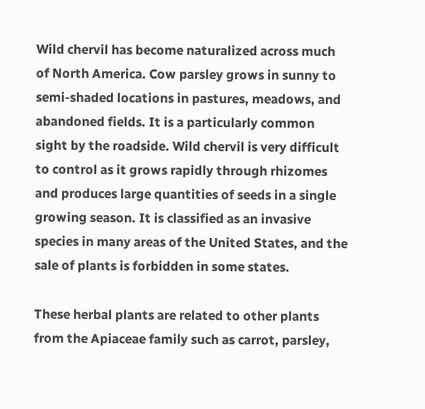Wild chervil has become naturalized across much of North America. Cow parsley grows in sunny to semi-shaded locations in pastures, meadows, and abandoned fields. It is a particularly common sight by the roadside. Wild chervil is very difficult to control as it grows rapidly through rhizomes and produces large quantities of seeds in a single growing season. It is classified as an invasive species in many areas of the United States, and the sale of plants is forbidden in some states.

These herbal plants are related to other plants from the Apiaceae family such as carrot, parsley,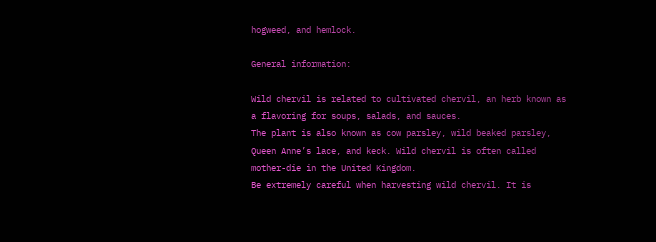hogweed, and hemlock.

General information:

Wild chervil is related to cultivated chervil, an herb known as a flavoring for soups, salads, and sauces.
The plant is also known as cow parsley, wild beaked parsley, Queen Anne’s lace, and keck. Wild chervil is often called mother-die in the United Kingdom.
Be extremely careful when harvesting wild chervil. It is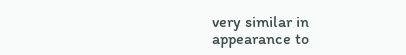very similar in appearance to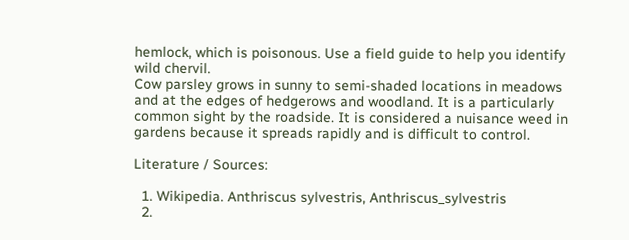hemlock, which is poisonous. Use a field guide to help you identify wild chervil.
Cow parsley grows in sunny to semi-shaded locations in meadows and at the edges of hedgerows and woodland. It is a particularly common sight by the roadside. It is considered a nuisance weed in gardens because it spreads rapidly and is difficult to control.

Literature / Sources:

  1. Wikipedia. Anthriscus sylvestris, Anthriscus_sylvestris
  2.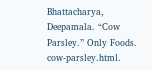Bhattacharya, Deepamala. “Cow Parsley.” Only Foods. cow-parsley.html.